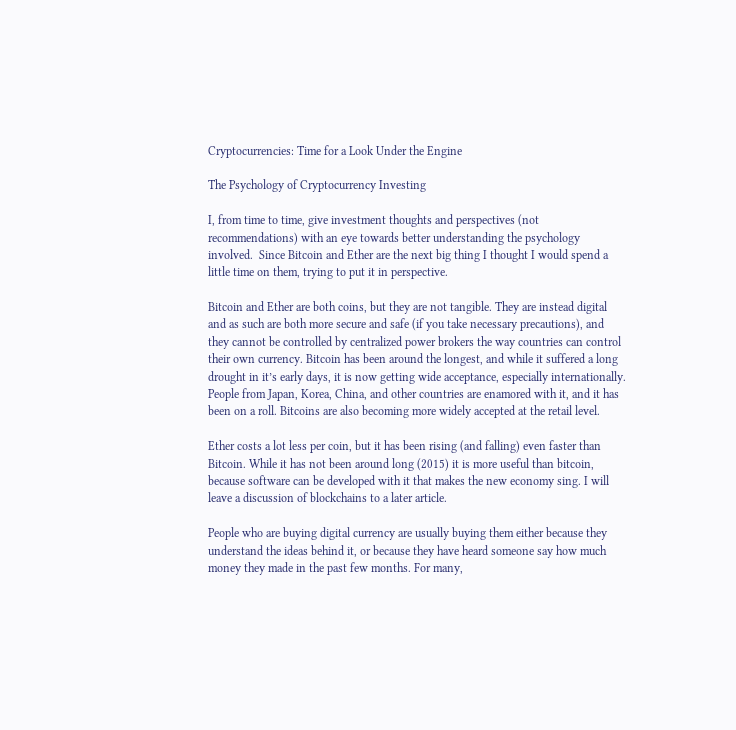Cryptocurrencies: Time for a Look Under the Engine

The Psychology of Cryptocurrency Investing

I, from time to time, give investment thoughts and perspectives (not recommendations) with an eye towards better understanding the psychology involved.  Since Bitcoin and Ether are the next big thing I thought I would spend a little time on them, trying to put it in perspective.

Bitcoin and Ether are both coins, but they are not tangible. They are instead digital and as such are both more secure and safe (if you take necessary precautions), and they cannot be controlled by centralized power brokers the way countries can control their own currency. Bitcoin has been around the longest, and while it suffered a long drought in it’s early days, it is now getting wide acceptance, especially internationally. People from Japan, Korea, China, and other countries are enamored with it, and it has been on a roll. Bitcoins are also becoming more widely accepted at the retail level.

Ether costs a lot less per coin, but it has been rising (and falling) even faster than Bitcoin. While it has not been around long (2015) it is more useful than bitcoin, because software can be developed with it that makes the new economy sing. I will leave a discussion of blockchains to a later article.

People who are buying digital currency are usually buying them either because they understand the ideas behind it, or because they have heard someone say how much money they made in the past few months. For many,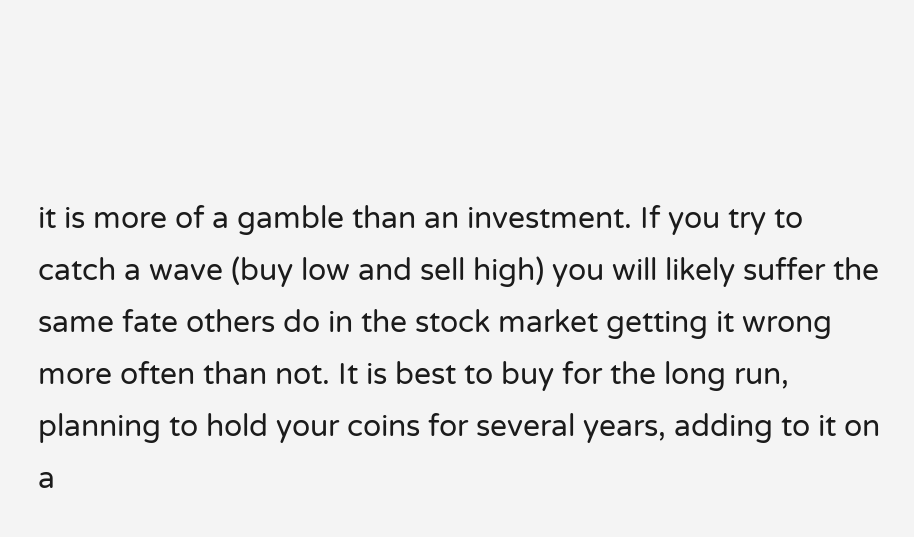it is more of a gamble than an investment. If you try to catch a wave (buy low and sell high) you will likely suffer the same fate others do in the stock market getting it wrong more often than not. It is best to buy for the long run, planning to hold your coins for several years, adding to it on a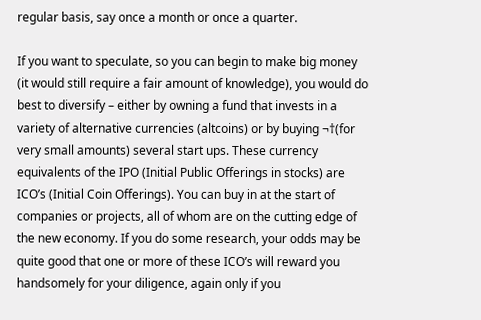regular basis, say once a month or once a quarter.

If you want to speculate, so you can begin to make big money (it would still require a fair amount of knowledge), you would do best to diversify – either by owning a fund that invests in a variety of alternative currencies (altcoins) or by buying ¬†(for very small amounts) several start ups. These currency equivalents of the IPO (Initial Public Offerings in stocks) are ICO’s (Initial Coin Offerings). You can buy in at the start of companies or projects, all of whom are on the cutting edge of the new economy. If you do some research, your odds may be quite good that one or more of these ICO’s will reward you handsomely for your diligence, again only if you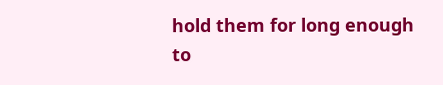hold them for long enough to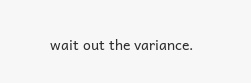wait out the variance.